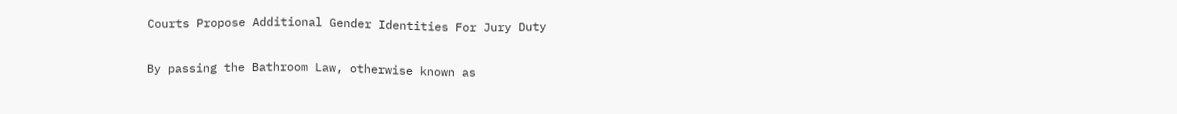Courts Propose Additional Gender Identities For Jury Duty

By passing the Bathroom Law, otherwise known as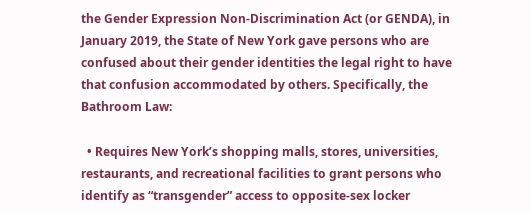the Gender Expression Non-Discrimination Act (or GENDA), in January 2019, the State of New York gave persons who are confused about their gender identities the legal right to have that confusion accommodated by others. Specifically, the Bathroom Law:

  • Requires New York’s shopping malls, stores, universities, restaurants, and recreational facilities to grant persons who identify as “transgender” access to opposite-sex locker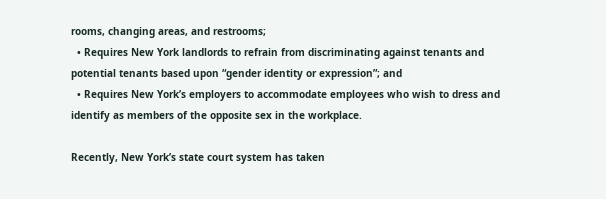rooms, changing areas, and restrooms;
  • Requires New York landlords to refrain from discriminating against tenants and potential tenants based upon “gender identity or expression”; and
  • Requires New York’s employers to accommodate employees who wish to dress and identify as members of the opposite sex in the workplace.

Recently, New York’s state court system has taken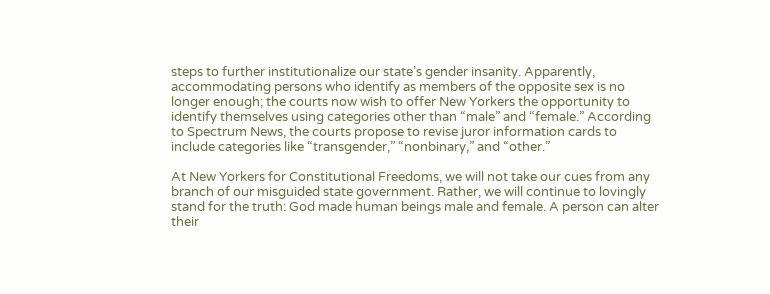steps to further institutionalize our state’s gender insanity. Apparently, accommodating persons who identify as members of the opposite sex is no longer enough; the courts now wish to offer New Yorkers the opportunity to identify themselves using categories other than “male” and “female.” According to Spectrum News, the courts propose to revise juror information cards to include categories like “transgender,” “nonbinary,” and “other.”

At New Yorkers for Constitutional Freedoms, we will not take our cues from any branch of our misguided state government. Rather, we will continue to lovingly stand for the truth: God made human beings male and female. A person can alter their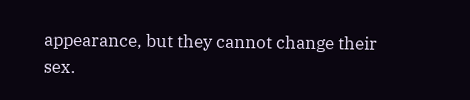appearance, but they cannot change their sex.